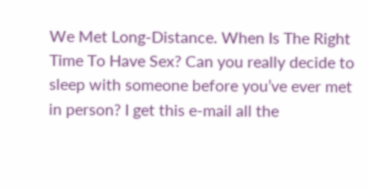We Met Long-Distance. When Is The Right Time To Have Sex? Can you really decide to sleep with someone before you’ve ever met in person? I get this e-mail all the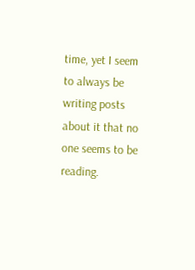time, yet I seem to always be writing posts about it that no one seems to be reading.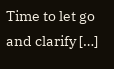Time to let go and clarify […]